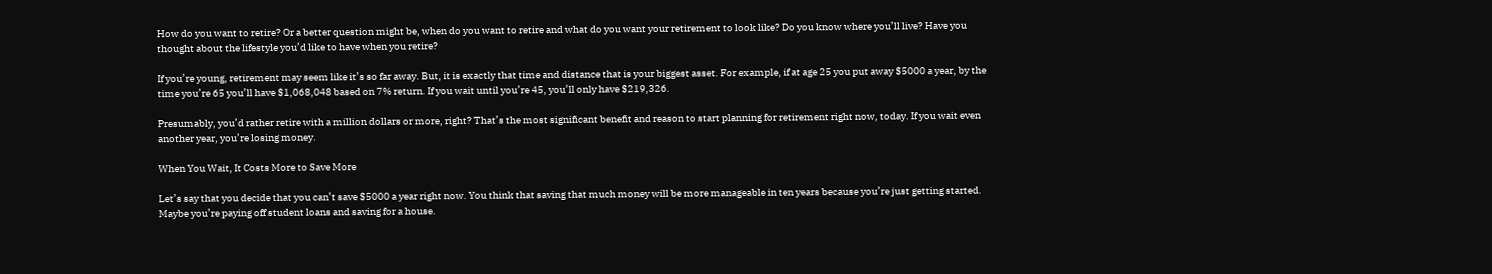How do you want to retire? Or a better question might be, when do you want to retire and what do you want your retirement to look like? Do you know where you’ll live? Have you thought about the lifestyle you’d like to have when you retire?

If you’re young, retirement may seem like it’s so far away. But, it is exactly that time and distance that is your biggest asset. For example, if at age 25 you put away $5000 a year, by the time you’re 65 you’ll have $1,068,048 based on 7% return. If you wait until you’re 45, you’ll only have $219,326.

Presumably, you’d rather retire with a million dollars or more, right? That’s the most significant benefit and reason to start planning for retirement right now, today. If you wait even another year, you’re losing money.

When You Wait, It Costs More to Save More

Let’s say that you decide that you can’t save $5000 a year right now. You think that saving that much money will be more manageable in ten years because you’re just getting started. Maybe you’re paying off student loans and saving for a house.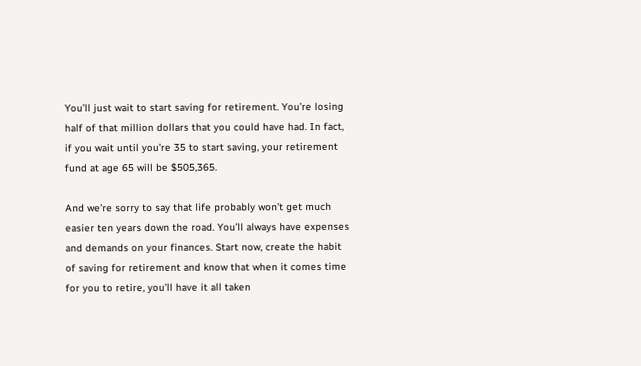You’ll just wait to start saving for retirement. You’re losing half of that million dollars that you could have had. In fact, if you wait until you’re 35 to start saving, your retirement fund at age 65 will be $505,365.

And we’re sorry to say that life probably won’t get much easier ten years down the road. You’ll always have expenses and demands on your finances. Start now, create the habit of saving for retirement and know that when it comes time for you to retire, you’ll have it all taken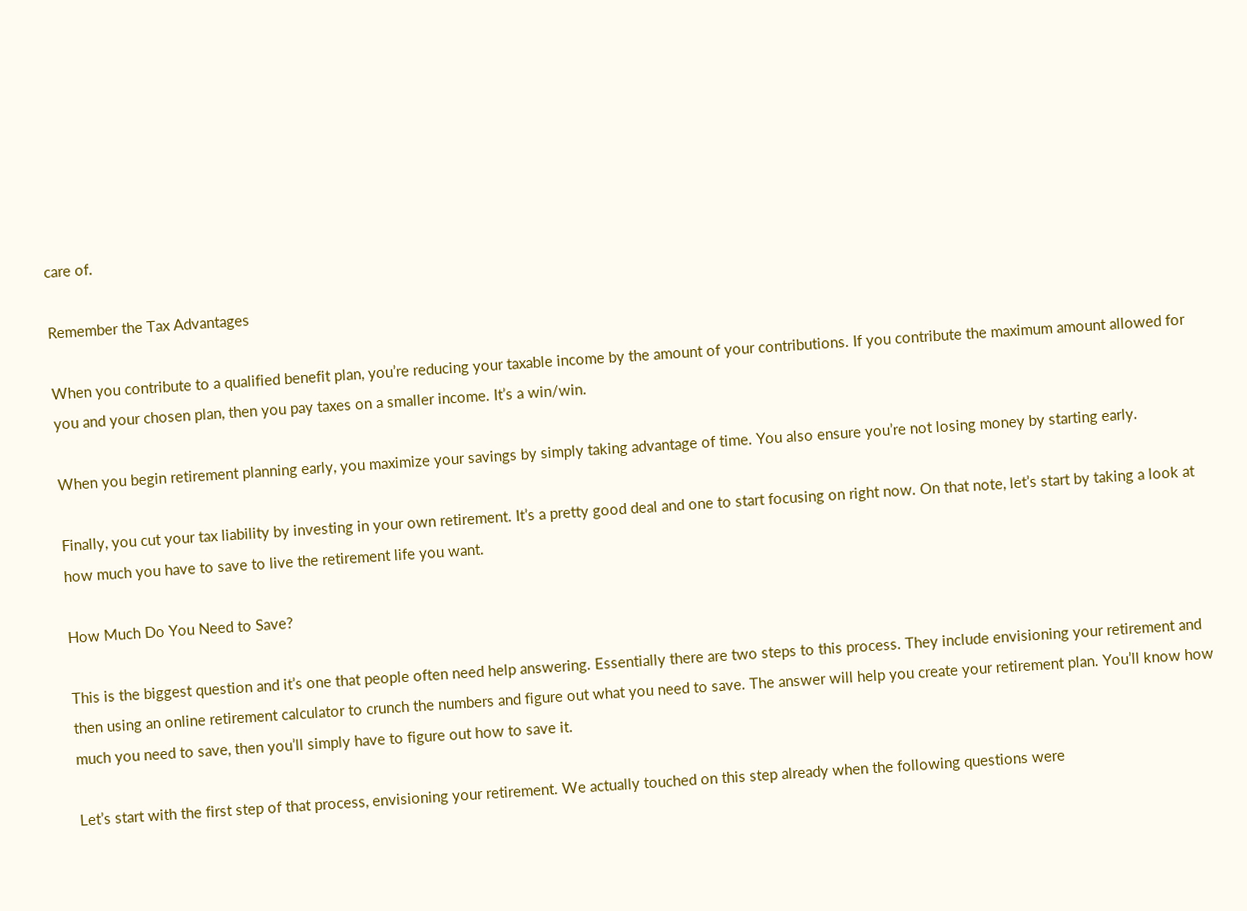care of.

Remember the Tax Advantages

When you contribute to a qualified benefit plan, you’re reducing your taxable income by the amount of your contributions. If you contribute the maximum amount allowed for you and your chosen plan, then you pay taxes on a smaller income. It’s a win/win.

When you begin retirement planning early, you maximize your savings by simply taking advantage of time. You also ensure you’re not losing money by starting early.

Finally, you cut your tax liability by investing in your own retirement. It’s a pretty good deal and one to start focusing on right now. On that note, let’s start by taking a look at how much you have to save to live the retirement life you want.

How Much Do You Need to Save?

This is the biggest question and it’s one that people often need help answering. Essentially there are two steps to this process. They include envisioning your retirement and then using an online retirement calculator to crunch the numbers and figure out what you need to save. The answer will help you create your retirement plan. You’ll know how much you need to save, then you’ll simply have to figure out how to save it.

Let’s start with the first step of that process, envisioning your retirement. We actually touched on this step already when the following questions were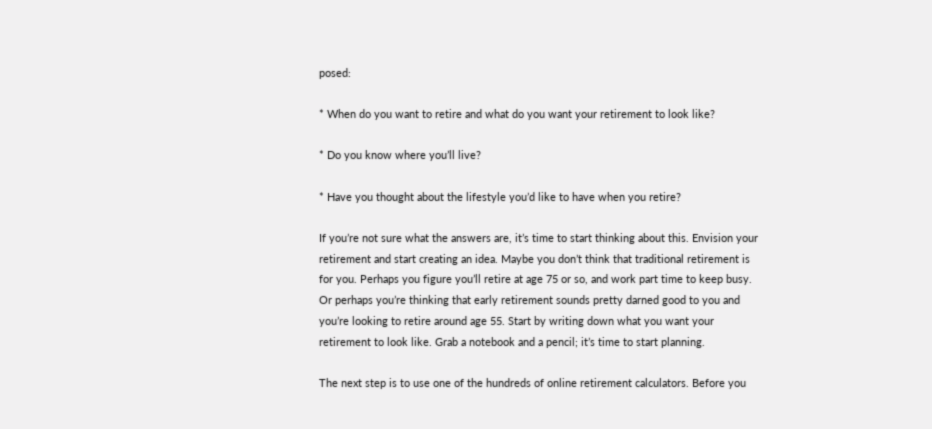posed:

* When do you want to retire and what do you want your retirement to look like?

* Do you know where you’ll live?

* Have you thought about the lifestyle you’d like to have when you retire?

If you’re not sure what the answers are, it’s time to start thinking about this. Envision your retirement and start creating an idea. Maybe you don’t think that traditional retirement is for you. Perhaps you figure you’ll retire at age 75 or so, and work part time to keep busy. Or perhaps you’re thinking that early retirement sounds pretty darned good to you and you’re looking to retire around age 55. Start by writing down what you want your retirement to look like. Grab a notebook and a pencil; it’s time to start planning.

The next step is to use one of the hundreds of online retirement calculators. Before you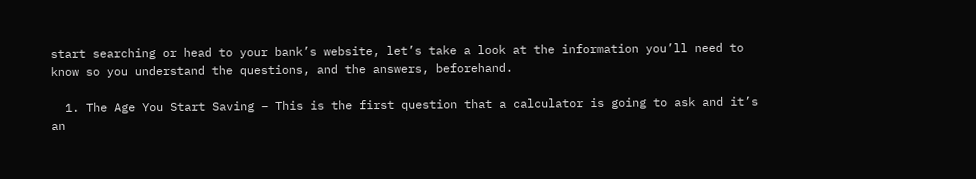start searching or head to your bank’s website, let’s take a look at the information you’ll need to know so you understand the questions, and the answers, beforehand.

  1. The Age You Start Saving – This is the first question that a calculator is going to ask and it’s an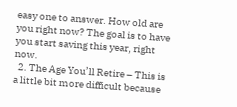easy one to answer. How old are you right now? The goal is to have you start saving this year, right now.
  2. The Age You’ll Retire – This is a little bit more difficult because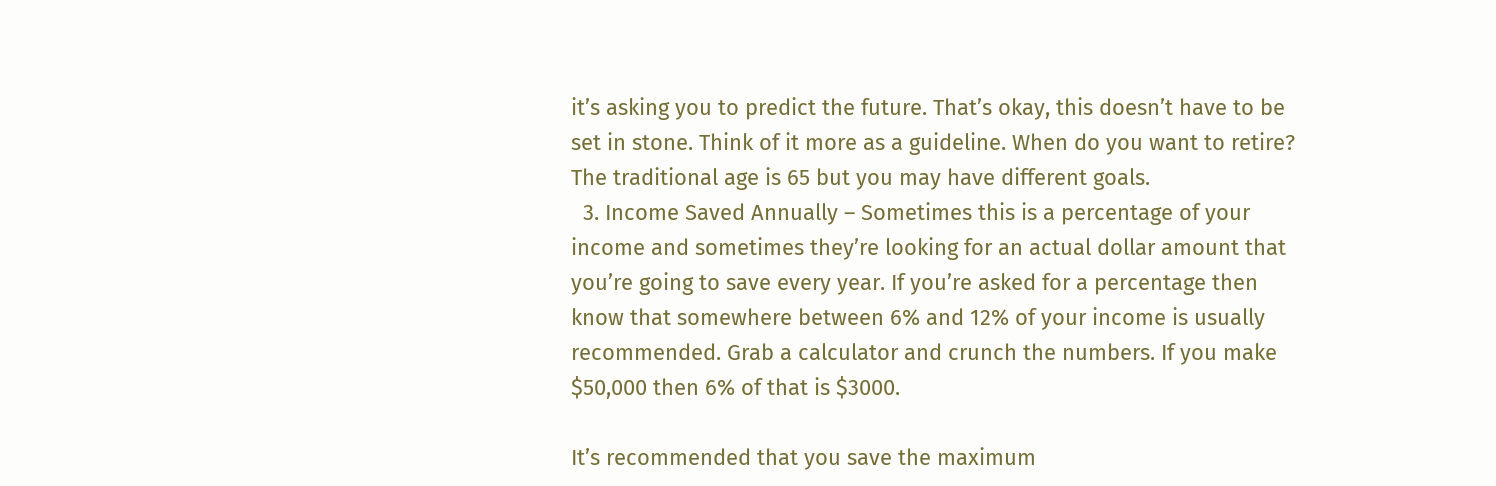it’s asking you to predict the future. That’s okay, this doesn’t have to be set in stone. Think of it more as a guideline. When do you want to retire? The traditional age is 65 but you may have different goals.
  3. Income Saved Annually – Sometimes this is a percentage of your income and sometimes they’re looking for an actual dollar amount that you’re going to save every year. If you’re asked for a percentage then know that somewhere between 6% and 12% of your income is usually recommended. Grab a calculator and crunch the numbers. If you make $50,000 then 6% of that is $3000.

It’s recommended that you save the maximum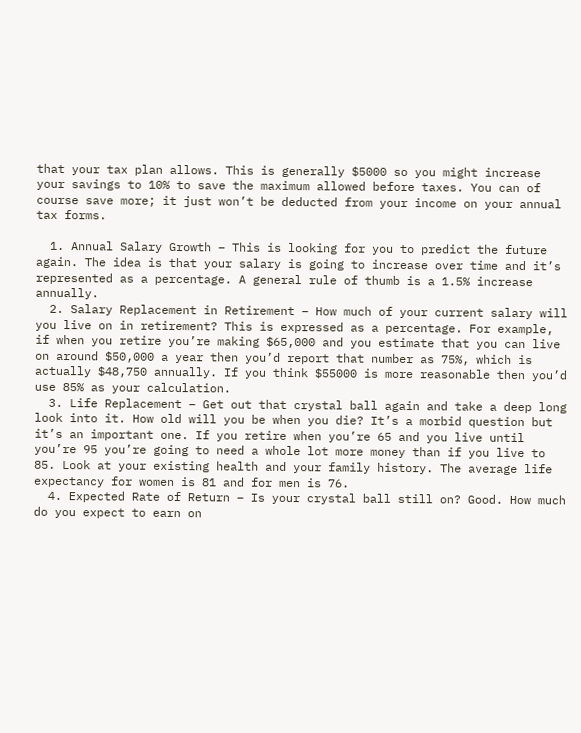that your tax plan allows. This is generally $5000 so you might increase your savings to 10% to save the maximum allowed before taxes. You can of course save more; it just won’t be deducted from your income on your annual tax forms.

  1. Annual Salary Growth – This is looking for you to predict the future again. The idea is that your salary is going to increase over time and it’s represented as a percentage. A general rule of thumb is a 1.5% increase annually.
  2. Salary Replacement in Retirement – How much of your current salary will you live on in retirement? This is expressed as a percentage. For example, if when you retire you’re making $65,000 and you estimate that you can live on around $50,000 a year then you’d report that number as 75%, which is actually $48,750 annually. If you think $55000 is more reasonable then you’d use 85% as your calculation.
  3. Life Replacement – Get out that crystal ball again and take a deep long look into it. How old will you be when you die? It’s a morbid question but it’s an important one. If you retire when you’re 65 and you live until you’re 95 you’re going to need a whole lot more money than if you live to 85. Look at your existing health and your family history. The average life expectancy for women is 81 and for men is 76.
  4. Expected Rate of Return – Is your crystal ball still on? Good. How much do you expect to earn on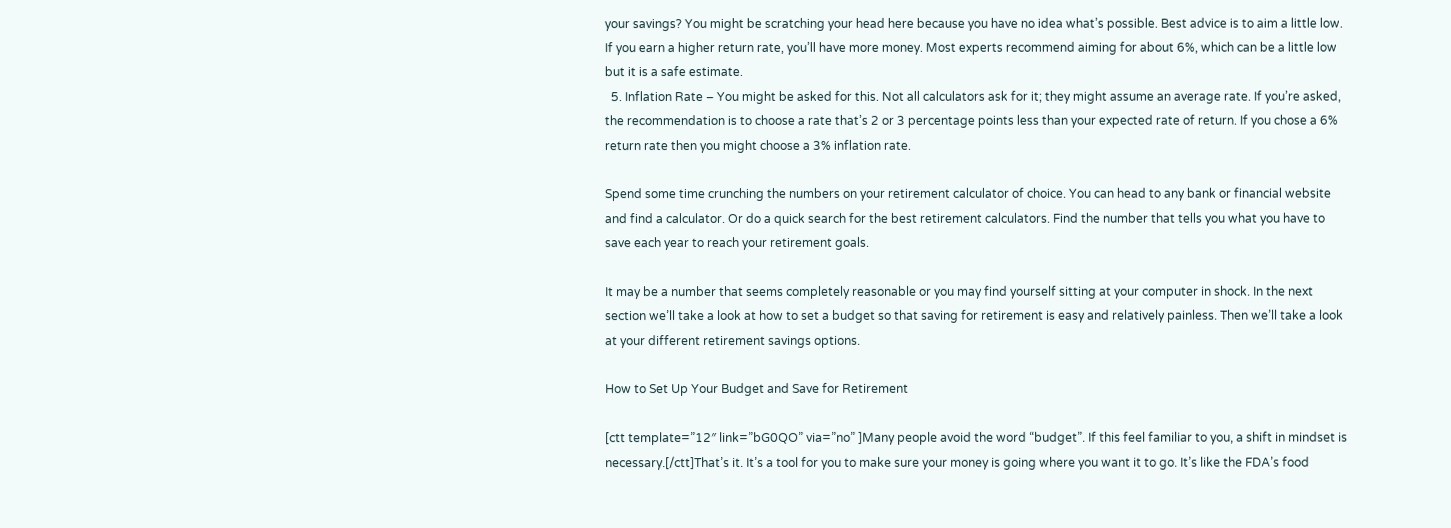your savings? You might be scratching your head here because you have no idea what’s possible. Best advice is to aim a little low. If you earn a higher return rate, you’ll have more money. Most experts recommend aiming for about 6%, which can be a little low but it is a safe estimate.
  5. Inflation Rate – You might be asked for this. Not all calculators ask for it; they might assume an average rate. If you’re asked, the recommendation is to choose a rate that’s 2 or 3 percentage points less than your expected rate of return. If you chose a 6% return rate then you might choose a 3% inflation rate.

Spend some time crunching the numbers on your retirement calculator of choice. You can head to any bank or financial website and find a calculator. Or do a quick search for the best retirement calculators. Find the number that tells you what you have to save each year to reach your retirement goals.

It may be a number that seems completely reasonable or you may find yourself sitting at your computer in shock. In the next section we’ll take a look at how to set a budget so that saving for retirement is easy and relatively painless. Then we’ll take a look at your different retirement savings options.

How to Set Up Your Budget and Save for Retirement

[ctt template=”12″ link=”bG0QO” via=”no” ]Many people avoid the word “budget”. If this feel familiar to you, a shift in mindset is necessary.[/ctt]That’s it. It’s a tool for you to make sure your money is going where you want it to go. It’s like the FDA’s food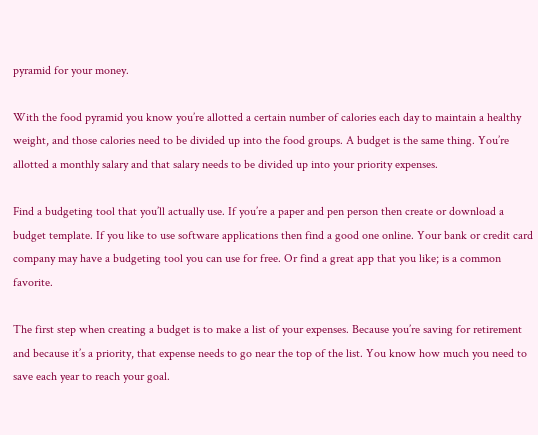pyramid for your money.

With the food pyramid you know you’re allotted a certain number of calories each day to maintain a healthy weight, and those calories need to be divided up into the food groups. A budget is the same thing. You’re allotted a monthly salary and that salary needs to be divided up into your priority expenses.

Find a budgeting tool that you’ll actually use. If you’re a paper and pen person then create or download a budget template. If you like to use software applications then find a good one online. Your bank or credit card company may have a budgeting tool you can use for free. Or find a great app that you like; is a common favorite.

The first step when creating a budget is to make a list of your expenses. Because you’re saving for retirement and because it’s a priority, that expense needs to go near the top of the list. You know how much you need to save each year to reach your goal.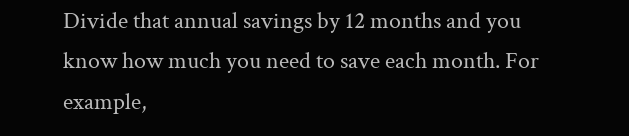Divide that annual savings by 12 months and you know how much you need to save each month. For example,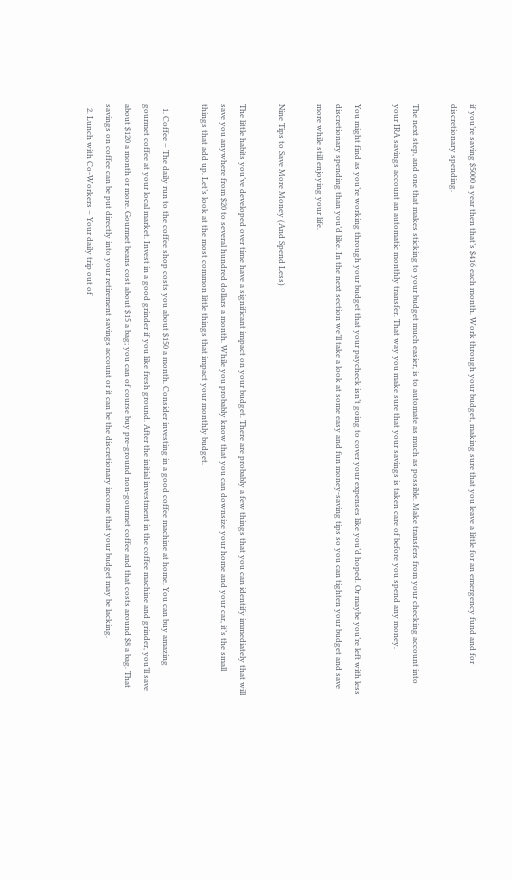if you’re saving $5000 a year then that’s $416 each month. Work through your budget, making sure that you leave a little for an emergency fund and for discretionary spending.

The next step, and one that makes sticking to your budget much easier, is to automate as much as possible. Make transfers from your checking account into your IRA savings account an automatic monthly transfer. That way you make sure that your savings is taken care of before you spend any money.

You might find as you’re working through your budget that your paycheck isn’t going to cover your expenses like you’d hoped. Or maybe you’re left with less discretionary spending than you’d like. In the next section we’ll take a look at some easy and fun money-saving tips so you can tighten your budget and save more while still enjoying your life.

Nine Tips to Save More Money (And Spend Less)

The little habits you’ve developed over time have a significant impact on your budget. There are probably a few things that you can identify immediately that will save you anywhere from $20 to several hundred dollars a month. While you probably know that you can downsize your home and your car, it’s the small things that add up. Let’s look at the most common little things that impact your monthly budget.

  1. Coffee – The daily run to the coffee shop costs you about $150 a month. Consider investing in a good coffee machine at home. You can buy amazing gourmet coffee at your local market. Invest in a good grinder if you like fresh ground. After the initial investment in the coffee machine and grinder, you’ll save about $120 a month or more. Gourmet beans cost about $15 a bag; you can of course buy pre-ground non-gourmet coffee and that costs around $8 a bag. That savings on coffee can be put directly into your retirement savings account or it can be the discretionary income that your budget may be lacking.
  2. Lunch with Co-Workers – Your daily trip out of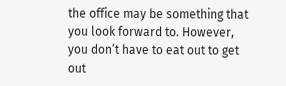the office may be something that you look forward to. However, you don’t have to eat out to get out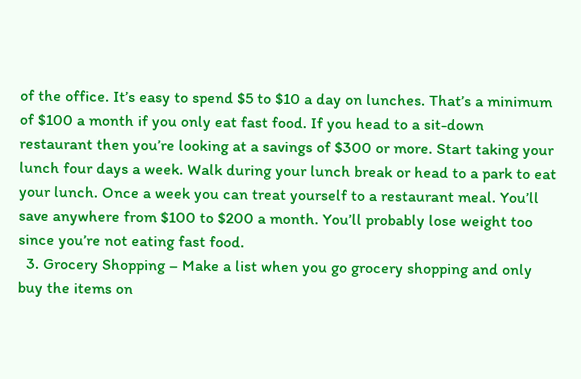of the office. It’s easy to spend $5 to $10 a day on lunches. That’s a minimum of $100 a month if you only eat fast food. If you head to a sit-down restaurant then you’re looking at a savings of $300 or more. Start taking your lunch four days a week. Walk during your lunch break or head to a park to eat your lunch. Once a week you can treat yourself to a restaurant meal. You’ll save anywhere from $100 to $200 a month. You’ll probably lose weight too since you’re not eating fast food.
  3. Grocery Shopping – Make a list when you go grocery shopping and only buy the items on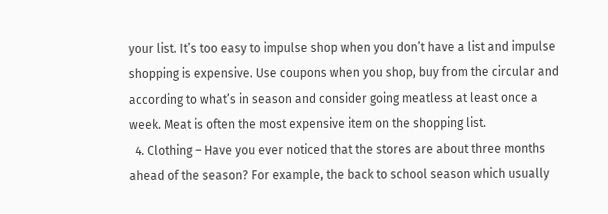your list. It’s too easy to impulse shop when you don’t have a list and impulse shopping is expensive. Use coupons when you shop, buy from the circular and according to what’s in season and consider going meatless at least once a week. Meat is often the most expensive item on the shopping list.
  4. Clothing – Have you ever noticed that the stores are about three months ahead of the season? For example, the back to school season which usually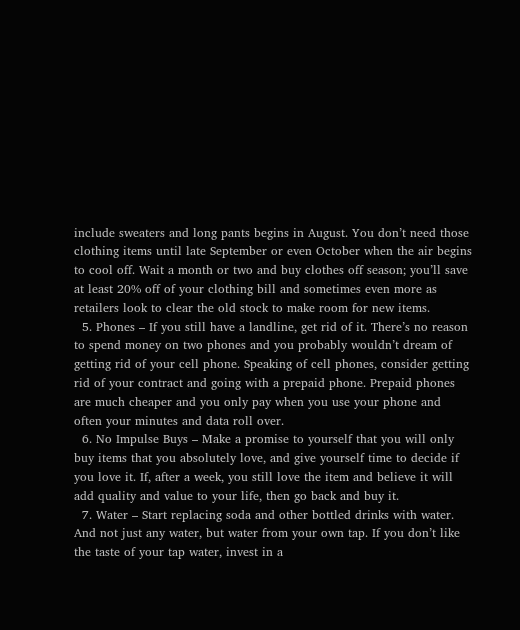include sweaters and long pants begins in August. You don’t need those clothing items until late September or even October when the air begins to cool off. Wait a month or two and buy clothes off season; you’ll save at least 20% off of your clothing bill and sometimes even more as retailers look to clear the old stock to make room for new items.
  5. Phones – If you still have a landline, get rid of it. There’s no reason to spend money on two phones and you probably wouldn’t dream of getting rid of your cell phone. Speaking of cell phones, consider getting rid of your contract and going with a prepaid phone. Prepaid phones are much cheaper and you only pay when you use your phone and often your minutes and data roll over.
  6. No Impulse Buys – Make a promise to yourself that you will only buy items that you absolutely love, and give yourself time to decide if you love it. If, after a week, you still love the item and believe it will add quality and value to your life, then go back and buy it.
  7. Water – Start replacing soda and other bottled drinks with water. And not just any water, but water from your own tap. If you don’t like the taste of your tap water, invest in a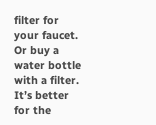filter for your faucet. Or buy a water bottle with a filter. It’s better for the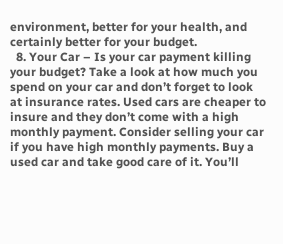environment, better for your health, and certainly better for your budget.
  8. Your Car – Is your car payment killing your budget? Take a look at how much you spend on your car and don’t forget to look at insurance rates. Used cars are cheaper to insure and they don’t come with a high monthly payment. Consider selling your car if you have high monthly payments. Buy a used car and take good care of it. You’ll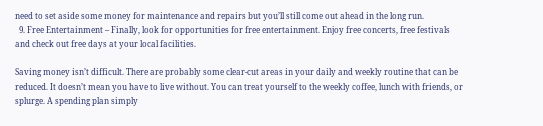need to set aside some money for maintenance and repairs but you’ll still come out ahead in the long run.
  9. Free Entertainment – Finally, look for opportunities for free entertainment. Enjoy free concerts, free festivals and check out free days at your local facilities.

Saving money isn’t difficult. There are probably some clear-cut areas in your daily and weekly routine that can be reduced. It doesn’t mean you have to live without. You can treat yourself to the weekly coffee, lunch with friends, or splurge. A spending plan simply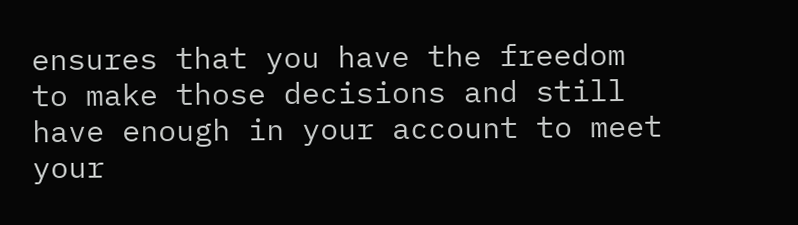ensures that you have the freedom to make those decisions and still have enough in your account to meet your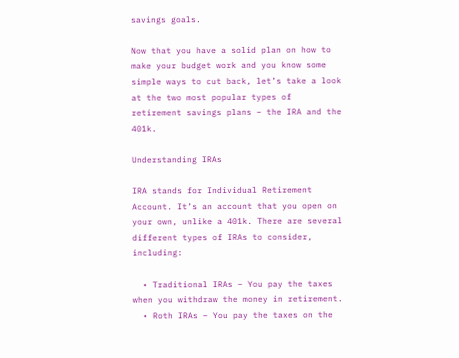savings goals.

Now that you have a solid plan on how to make your budget work and you know some simple ways to cut back, let’s take a look at the two most popular types of retirement savings plans – the IRA and the 401k.

Understanding IRAs

IRA stands for Individual Retirement Account. It’s an account that you open on your own, unlike a 401k. There are several different types of IRAs to consider, including:

  • Traditional IRAs – You pay the taxes when you withdraw the money in retirement.
  • Roth IRAs – You pay the taxes on the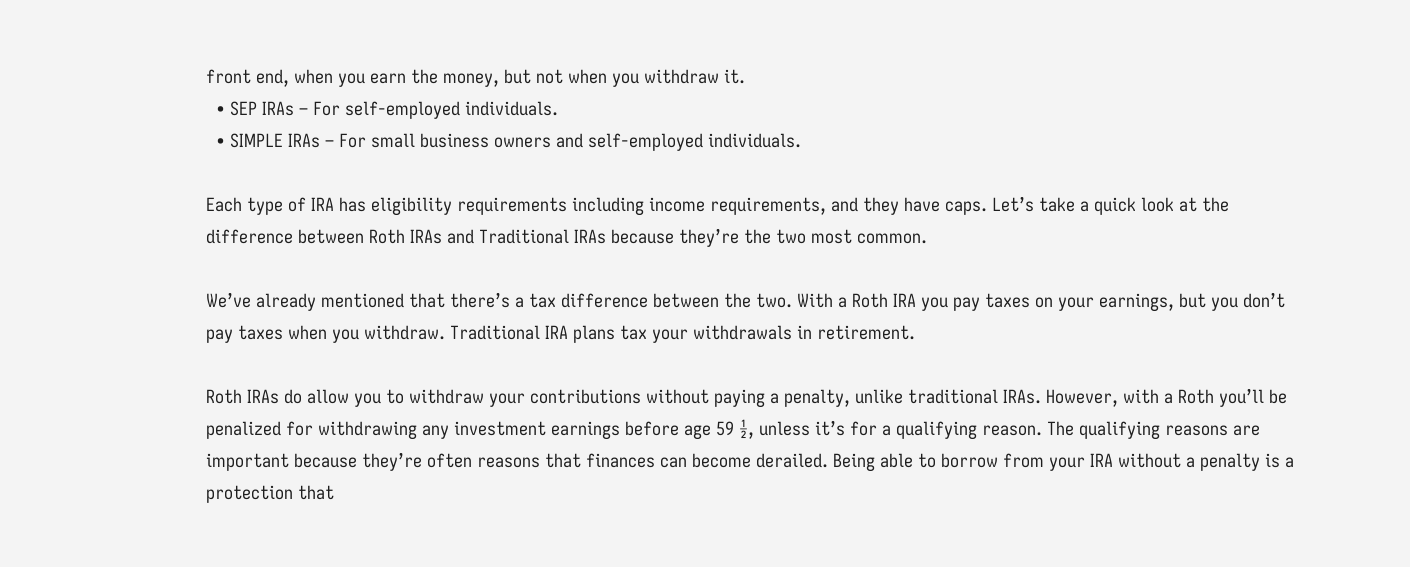front end, when you earn the money, but not when you withdraw it.
  • SEP IRAs – For self-employed individuals.
  • SIMPLE IRAs – For small business owners and self-employed individuals.

Each type of IRA has eligibility requirements including income requirements, and they have caps. Let’s take a quick look at the difference between Roth IRAs and Traditional IRAs because they’re the two most common.

We’ve already mentioned that there’s a tax difference between the two. With a Roth IRA you pay taxes on your earnings, but you don’t pay taxes when you withdraw. Traditional IRA plans tax your withdrawals in retirement.

Roth IRAs do allow you to withdraw your contributions without paying a penalty, unlike traditional IRAs. However, with a Roth you’ll be penalized for withdrawing any investment earnings before age 59 ½, unless it’s for a qualifying reason. The qualifying reasons are important because they’re often reasons that finances can become derailed. Being able to borrow from your IRA without a penalty is a protection that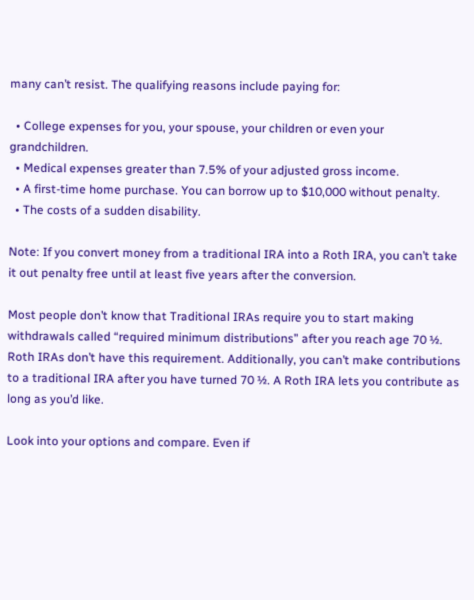many can’t resist. The qualifying reasons include paying for:

  • College expenses for you, your spouse, your children or even your grandchildren.
  • Medical expenses greater than 7.5% of your adjusted gross income.
  • A first-time home purchase. You can borrow up to $10,000 without penalty.
  • The costs of a sudden disability.

Note: If you convert money from a traditional IRA into a Roth IRA, you can’t take it out penalty free until at least five years after the conversion.

Most people don’t know that Traditional IRAs require you to start making withdrawals called “required minimum distributions” after you reach age 70 ½. Roth IRAs don’t have this requirement. Additionally, you can’t make contributions to a traditional IRA after you have turned 70 ½. A Roth IRA lets you contribute as long as you’d like.

Look into your options and compare. Even if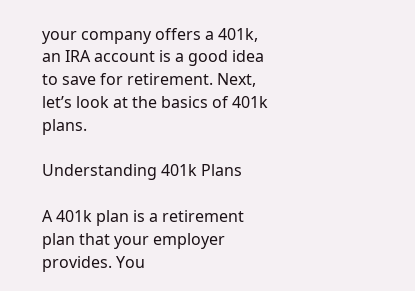your company offers a 401k, an IRA account is a good idea to save for retirement. Next, let’s look at the basics of 401k plans.

Understanding 401k Plans

A 401k plan is a retirement plan that your employer provides. You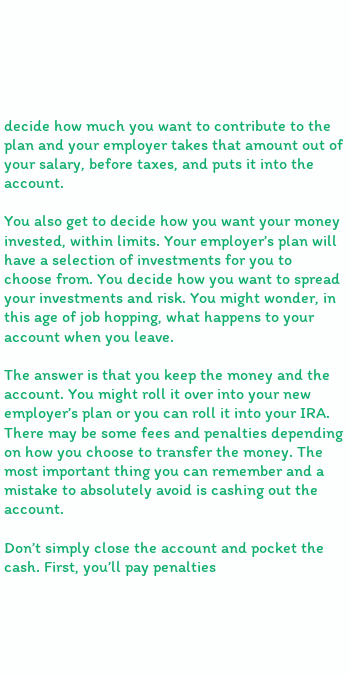decide how much you want to contribute to the plan and your employer takes that amount out of your salary, before taxes, and puts it into the account.

You also get to decide how you want your money invested, within limits. Your employer’s plan will have a selection of investments for you to choose from. You decide how you want to spread your investments and risk. You might wonder, in this age of job hopping, what happens to your account when you leave.

The answer is that you keep the money and the account. You might roll it over into your new employer’s plan or you can roll it into your IRA. There may be some fees and penalties depending on how you choose to transfer the money. The most important thing you can remember and a mistake to absolutely avoid is cashing out the account.

Don’t simply close the account and pocket the cash. First, you’ll pay penalties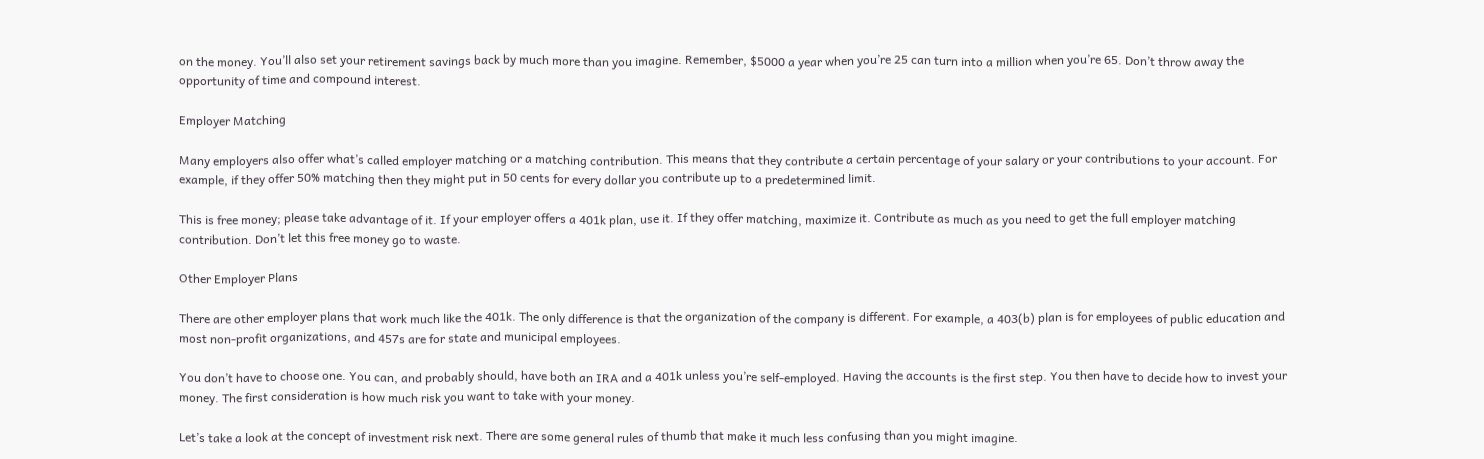on the money. You’ll also set your retirement savings back by much more than you imagine. Remember, $5000 a year when you’re 25 can turn into a million when you’re 65. Don’t throw away the opportunity of time and compound interest.

Employer Matching

Many employers also offer what’s called employer matching or a matching contribution. This means that they contribute a certain percentage of your salary or your contributions to your account. For example, if they offer 50% matching then they might put in 50 cents for every dollar you contribute up to a predetermined limit.

This is free money; please take advantage of it. If your employer offers a 401k plan, use it. If they offer matching, maximize it. Contribute as much as you need to get the full employer matching contribution. Don’t let this free money go to waste.

Other Employer Plans

There are other employer plans that work much like the 401k. The only difference is that the organization of the company is different. For example, a 403(b) plan is for employees of public education and most non-profit organizations, and 457s are for state and municipal employees.

You don’t have to choose one. You can, and probably should, have both an IRA and a 401k unless you’re self-employed. Having the accounts is the first step. You then have to decide how to invest your money. The first consideration is how much risk you want to take with your money.

Let’s take a look at the concept of investment risk next. There are some general rules of thumb that make it much less confusing than you might imagine.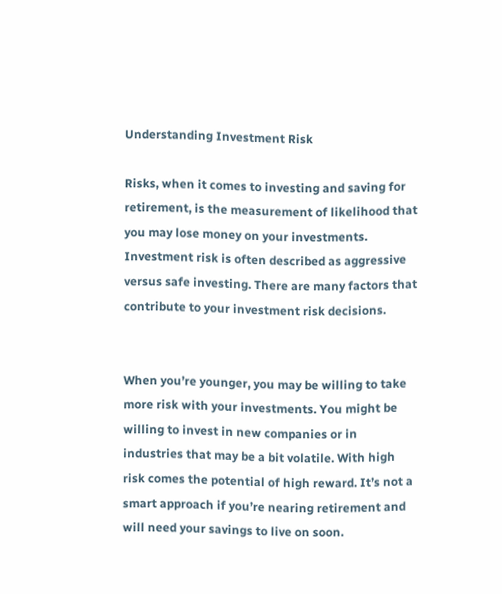Understanding Investment Risk

Risks, when it comes to investing and saving for retirement, is the measurement of likelihood that you may lose money on your investments. Investment risk is often described as aggressive versus safe investing. There are many factors that contribute to your investment risk decisions.


When you’re younger, you may be willing to take more risk with your investments. You might be willing to invest in new companies or in industries that may be a bit volatile. With high risk comes the potential of high reward. It’s not a smart approach if you’re nearing retirement and will need your savings to live on soon.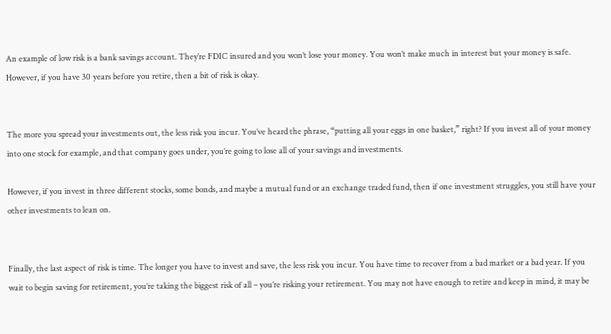An example of low risk is a bank savings account. They’re FDIC insured and you won’t lose your money. You won’t make much in interest but your money is safe. However, if you have 30 years before you retire, then a bit of risk is okay.


The more you spread your investments out, the less risk you incur. You’ve heard the phrase, “putting all your eggs in one basket,” right? If you invest all of your money into one stock for example, and that company goes under, you’re going to lose all of your savings and investments.

However, if you invest in three different stocks, some bonds, and maybe a mutual fund or an exchange traded fund, then if one investment struggles, you still have your other investments to lean on.


Finally, the last aspect of risk is time. The longer you have to invest and save, the less risk you incur. You have time to recover from a bad market or a bad year. If you wait to begin saving for retirement, you’re taking the biggest risk of all – you’re risking your retirement. You may not have enough to retire and keep in mind, it may be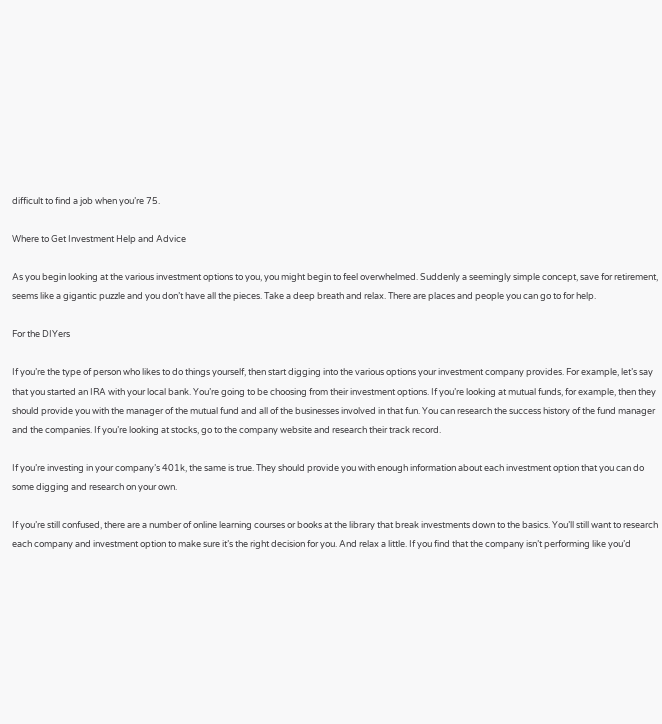difficult to find a job when you’re 75.

Where to Get Investment Help and Advice

As you begin looking at the various investment options to you, you might begin to feel overwhelmed. Suddenly a seemingly simple concept, save for retirement, seems like a gigantic puzzle and you don’t have all the pieces. Take a deep breath and relax. There are places and people you can go to for help.

For the DIYers

If you’re the type of person who likes to do things yourself, then start digging into the various options your investment company provides. For example, let’s say that you started an IRA with your local bank. You’re going to be choosing from their investment options. If you’re looking at mutual funds, for example, then they should provide you with the manager of the mutual fund and all of the businesses involved in that fun. You can research the success history of the fund manager and the companies. If you’re looking at stocks, go to the company website and research their track record.

If you’re investing in your company’s 401k, the same is true. They should provide you with enough information about each investment option that you can do some digging and research on your own.

If you’re still confused, there are a number of online learning courses or books at the library that break investments down to the basics. You’ll still want to research each company and investment option to make sure it’s the right decision for you. And relax a little. If you find that the company isn’t performing like you’d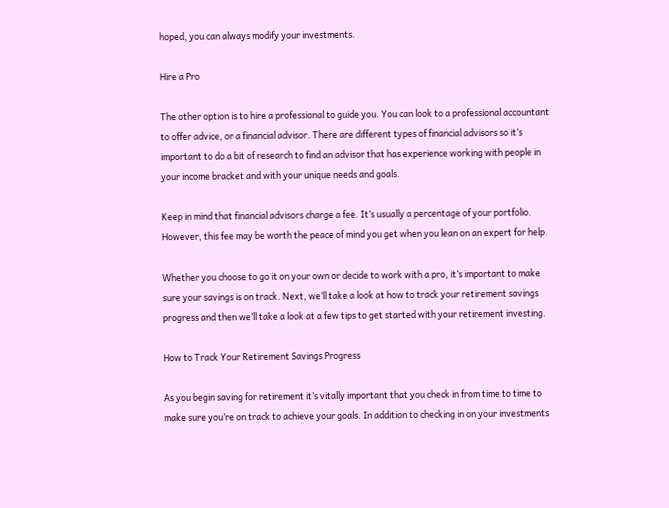hoped, you can always modify your investments.

Hire a Pro

The other option is to hire a professional to guide you. You can look to a professional accountant to offer advice, or a financial advisor. There are different types of financial advisors so it’s important to do a bit of research to find an advisor that has experience working with people in your income bracket and with your unique needs and goals.

Keep in mind that financial advisors charge a fee. It’s usually a percentage of your portfolio. However, this fee may be worth the peace of mind you get when you lean on an expert for help.

Whether you choose to go it on your own or decide to work with a pro, it’s important to make sure your savings is on track. Next, we’ll take a look at how to track your retirement savings progress and then we’ll take a look at a few tips to get started with your retirement investing.

How to Track Your Retirement Savings Progress

As you begin saving for retirement it’s vitally important that you check in from time to time to make sure you’re on track to achieve your goals. In addition to checking in on your investments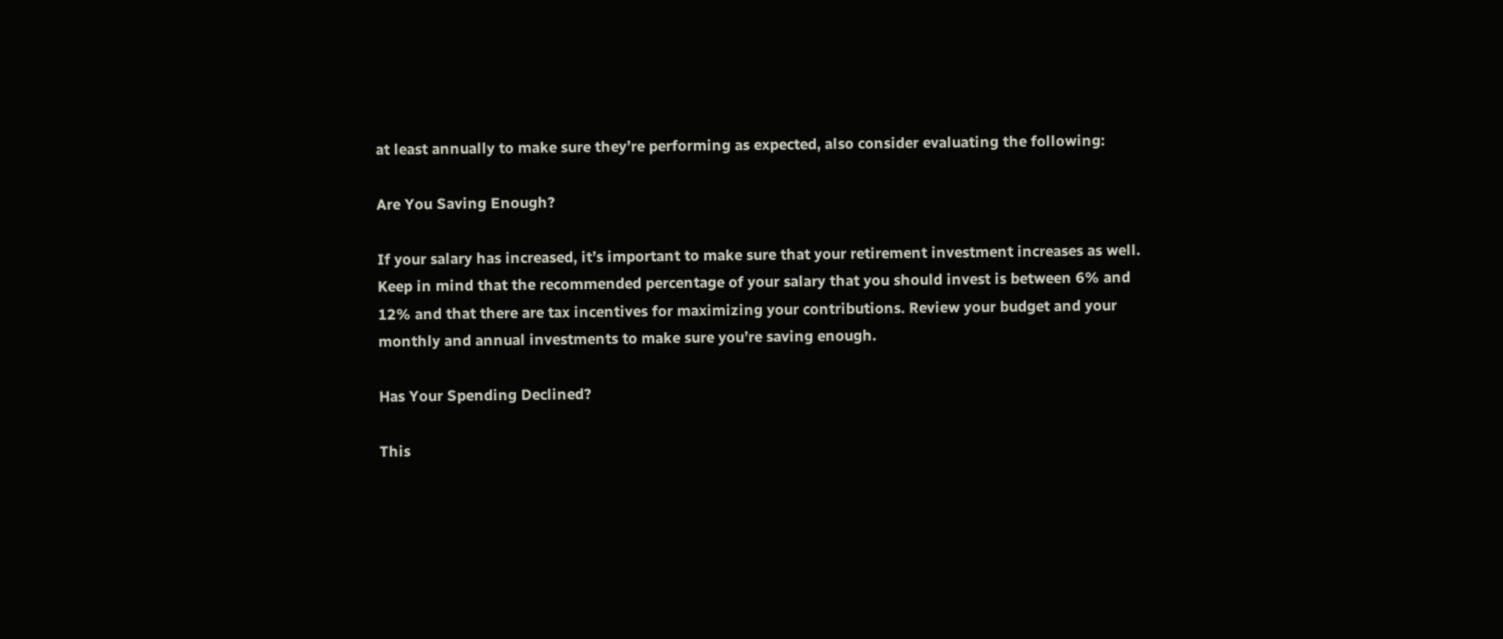at least annually to make sure they’re performing as expected, also consider evaluating the following:

Are You Saving Enough?

If your salary has increased, it’s important to make sure that your retirement investment increases as well. Keep in mind that the recommended percentage of your salary that you should invest is between 6% and 12% and that there are tax incentives for maximizing your contributions. Review your budget and your monthly and annual investments to make sure you’re saving enough.

Has Your Spending Declined?

This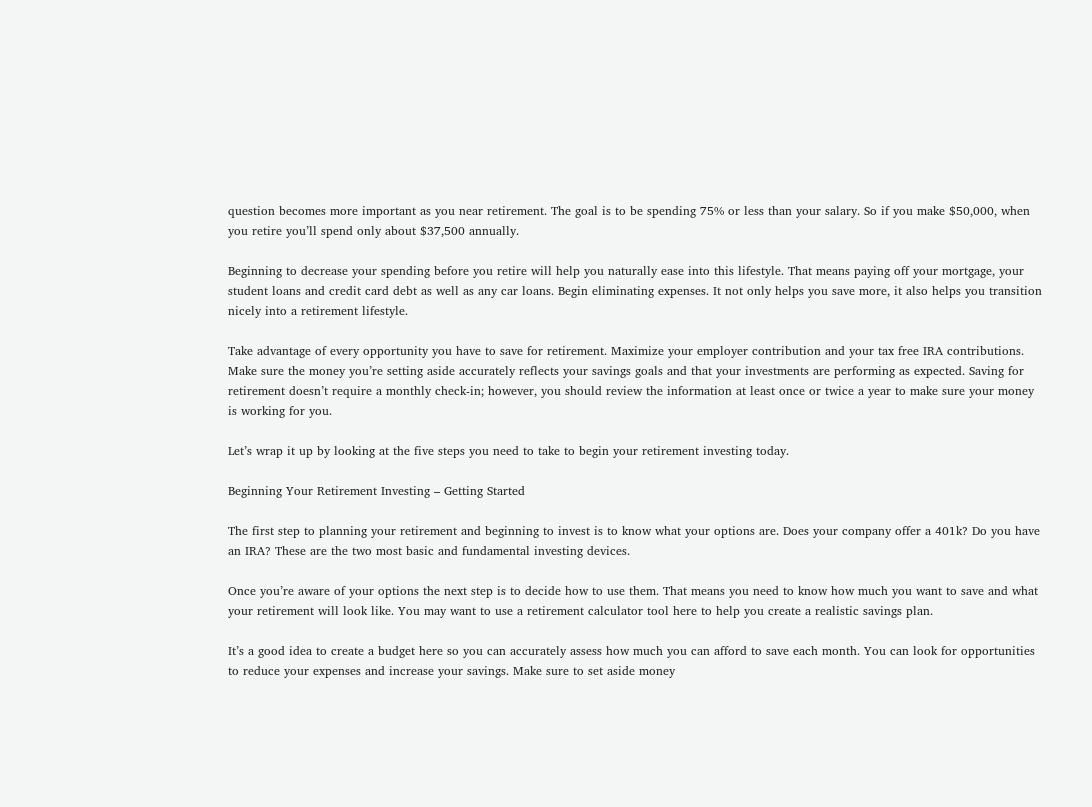question becomes more important as you near retirement. The goal is to be spending 75% or less than your salary. So if you make $50,000, when you retire you’ll spend only about $37,500 annually.

Beginning to decrease your spending before you retire will help you naturally ease into this lifestyle. That means paying off your mortgage, your student loans and credit card debt as well as any car loans. Begin eliminating expenses. It not only helps you save more, it also helps you transition nicely into a retirement lifestyle.

Take advantage of every opportunity you have to save for retirement. Maximize your employer contribution and your tax free IRA contributions. Make sure the money you’re setting aside accurately reflects your savings goals and that your investments are performing as expected. Saving for retirement doesn’t require a monthly check-in; however, you should review the information at least once or twice a year to make sure your money is working for you.

Let’s wrap it up by looking at the five steps you need to take to begin your retirement investing today.

Beginning Your Retirement Investing – Getting Started

The first step to planning your retirement and beginning to invest is to know what your options are. Does your company offer a 401k? Do you have an IRA? These are the two most basic and fundamental investing devices.

Once you’re aware of your options the next step is to decide how to use them. That means you need to know how much you want to save and what your retirement will look like. You may want to use a retirement calculator tool here to help you create a realistic savings plan.

It’s a good idea to create a budget here so you can accurately assess how much you can afford to save each month. You can look for opportunities to reduce your expenses and increase your savings. Make sure to set aside money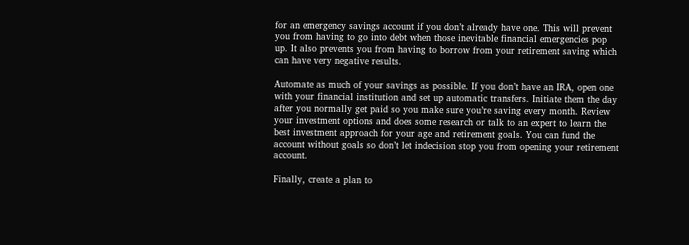for an emergency savings account if you don’t already have one. This will prevent you from having to go into debt when those inevitable financial emergencies pop up. It also prevents you from having to borrow from your retirement saving which can have very negative results.

Automate as much of your savings as possible. If you don’t have an IRA, open one with your financial institution and set up automatic transfers. Initiate them the day after you normally get paid so you make sure you’re saving every month. Review your investment options and does some research or talk to an expert to learn the best investment approach for your age and retirement goals. You can fund the account without goals so don’t let indecision stop you from opening your retirement account.

Finally, create a plan to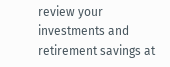review your investments and retirement savings at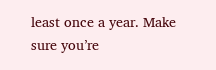least once a year. Make sure you’re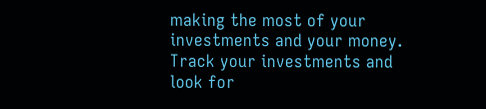making the most of your investments and your money. Track your investments and look for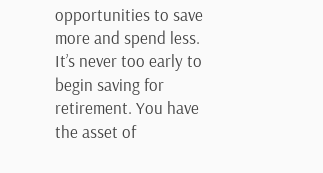opportunities to save more and spend less. It’s never too early to begin saving for retirement. You have the asset of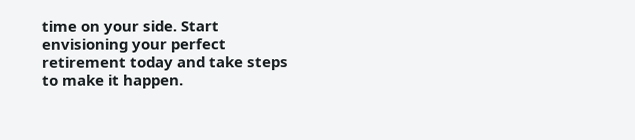time on your side. Start envisioning your perfect retirement today and take steps to make it happen.